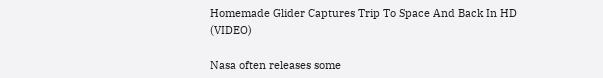Homemade Glider Captures Trip To Space And Back In HD (VIDEO)

Nasa often releases some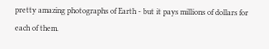pretty amazing photographs of Earth - but it pays millions of dollars for each of them.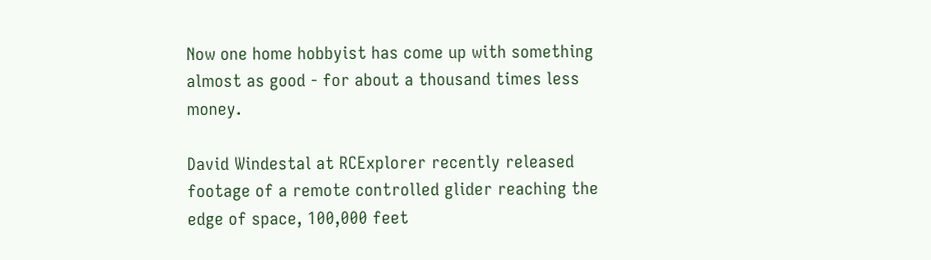Now one home hobbyist has come up with something almost as good - for about a thousand times less money.

David Windestal at RCExplorer recently released footage of a remote controlled glider reaching the edge of space, 100,000 feet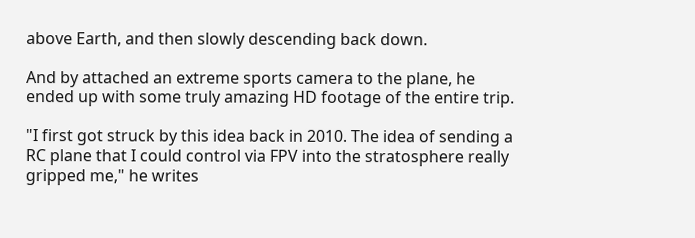above Earth, and then slowly descending back down.

And by attached an extreme sports camera to the plane, he ended up with some truly amazing HD footage of the entire trip.

"I first got struck by this idea back in 2010. The idea of sending a RC plane that I could control via FPV into the stratosphere really gripped me," he writes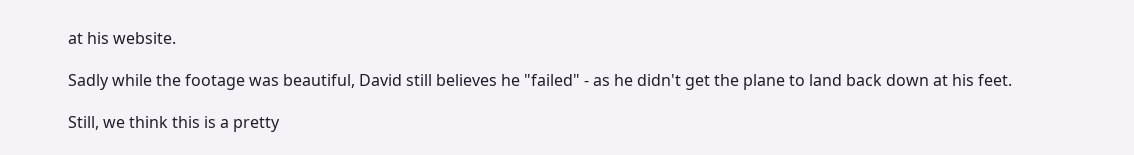at his website.

Sadly while the footage was beautiful, David still believes he "failed" - as he didn't get the plane to land back down at his feet.

Still, we think this is a pretty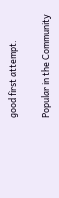good first attempt.

Popular in the Community